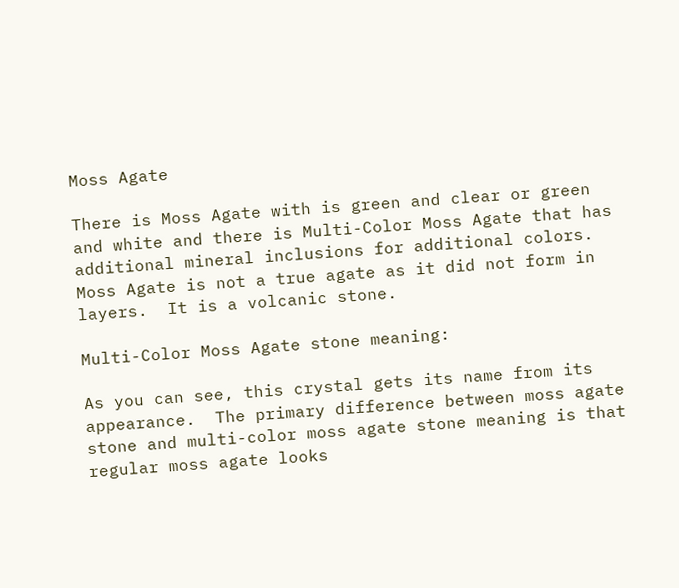Moss Agate

There is Moss Agate with is green and clear or green and white and there is Multi-Color Moss Agate that has additional mineral inclusions for additional colors.  Moss Agate is not a true agate as it did not form in layers.  It is a volcanic stone.

Multi-Color Moss Agate stone meaning:

As you can see, this crystal gets its name from its appearance.  The primary difference between moss agate stone and multi-color moss agate stone meaning is that regular moss agate looks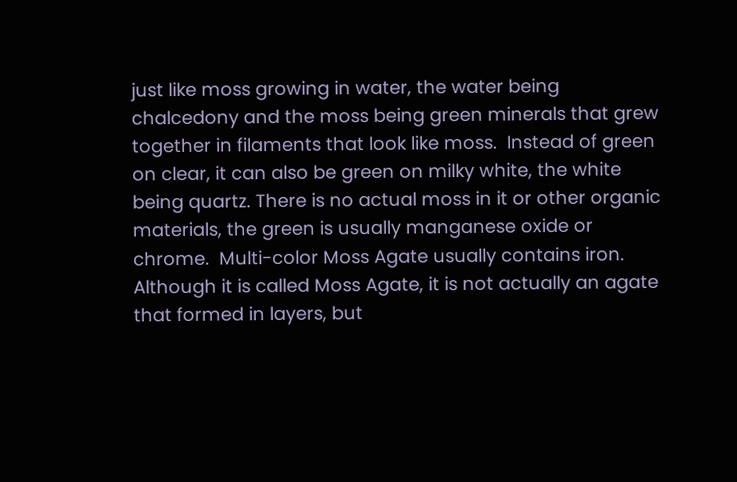just like moss growing in water, the water being chalcedony and the moss being green minerals that grew together in filaments that look like moss.  Instead of green on clear, it can also be green on milky white, the white being quartz. There is no actual moss in it or other organic materials, the green is usually manganese oxide or chrome.  Multi-color Moss Agate usually contains iron.  Although it is called Moss Agate, it is not actually an agate that formed in layers, but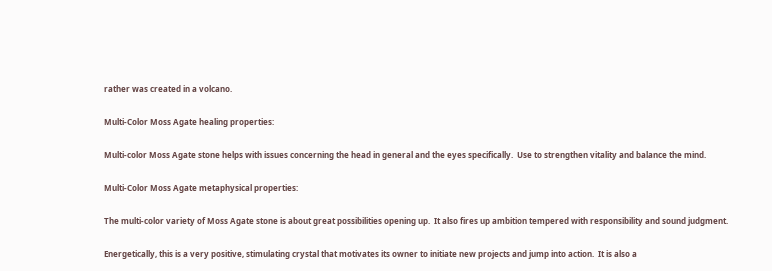rather was created in a volcano.

Multi-Color Moss Agate healing properties:

Multi-color Moss Agate stone helps with issues concerning the head in general and the eyes specifically.  Use to strengthen vitality and balance the mind.

Multi-Color Moss Agate metaphysical properties:

The multi-color variety of Moss Agate stone is about great possibilities opening up.  It also fires up ambition tempered with responsibility and sound judgment.

Energetically, this is a very positive, stimulating crystal that motivates its owner to initiate new projects and jump into action.  It is also a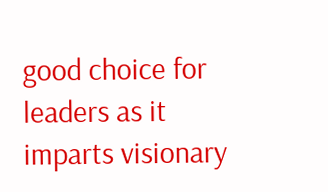good choice for leaders as it imparts visionary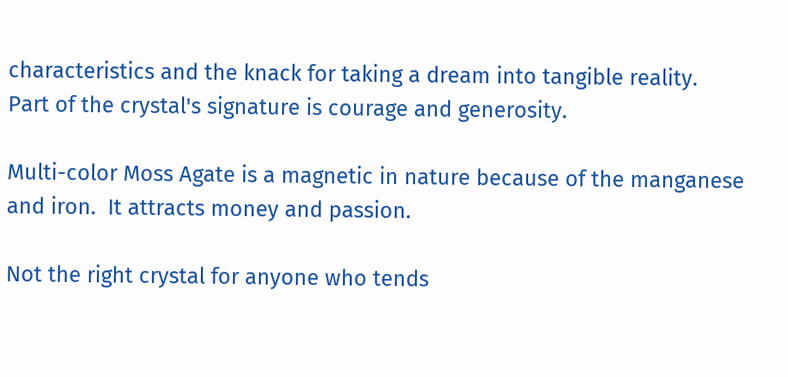characteristics and the knack for taking a dream into tangible reality.  Part of the crystal's signature is courage and generosity.

Multi-color Moss Agate is a magnetic in nature because of the manganese and iron.  It attracts money and passion.

Not the right crystal for anyone who tends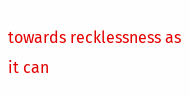towards recklessness as it can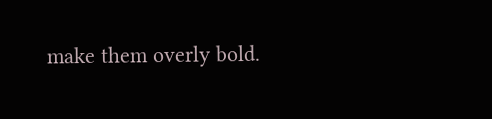make them overly bold.